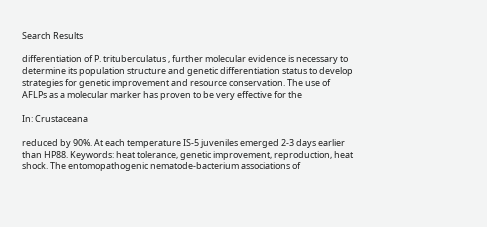Search Results

differentiation of P. trituberculatus , further molecular evidence is necessary to determine its population structure and genetic differentiation status to develop strategies for genetic improvement and resource conservation. The use of AFLPs as a molecular marker has proven to be very effective for the

In: Crustaceana

reduced by 90%. At each temperature IS-5 juveniles emerged 2-3 days earlier than HP88. Keywords: heat tolerance, genetic improvement, reproduction, heat shock. The entomopathogenic nematode-bacterium associations of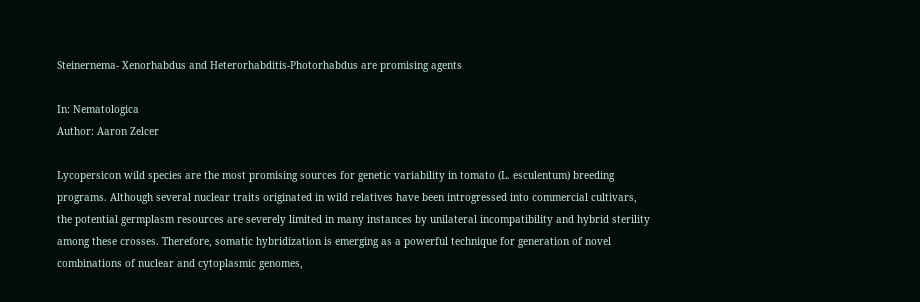Steinernema- Xenorhabdus and Heterorhabditis-Photorhabdus are promising agents

In: Nematologica
Author: Aaron Zelcer

Lycopersicon wild species are the most promising sources for genetic variability in tomato (L. esculentum) breeding programs. Although several nuclear traits originated in wild relatives have been introgressed into commercial cultivars, the potential germplasm resources are severely limited in many instances by unilateral incompatibility and hybrid sterility among these crosses. Therefore, somatic hybridization is emerging as a powerful technique for generation of novel combinations of nuclear and cytoplasmic genomes,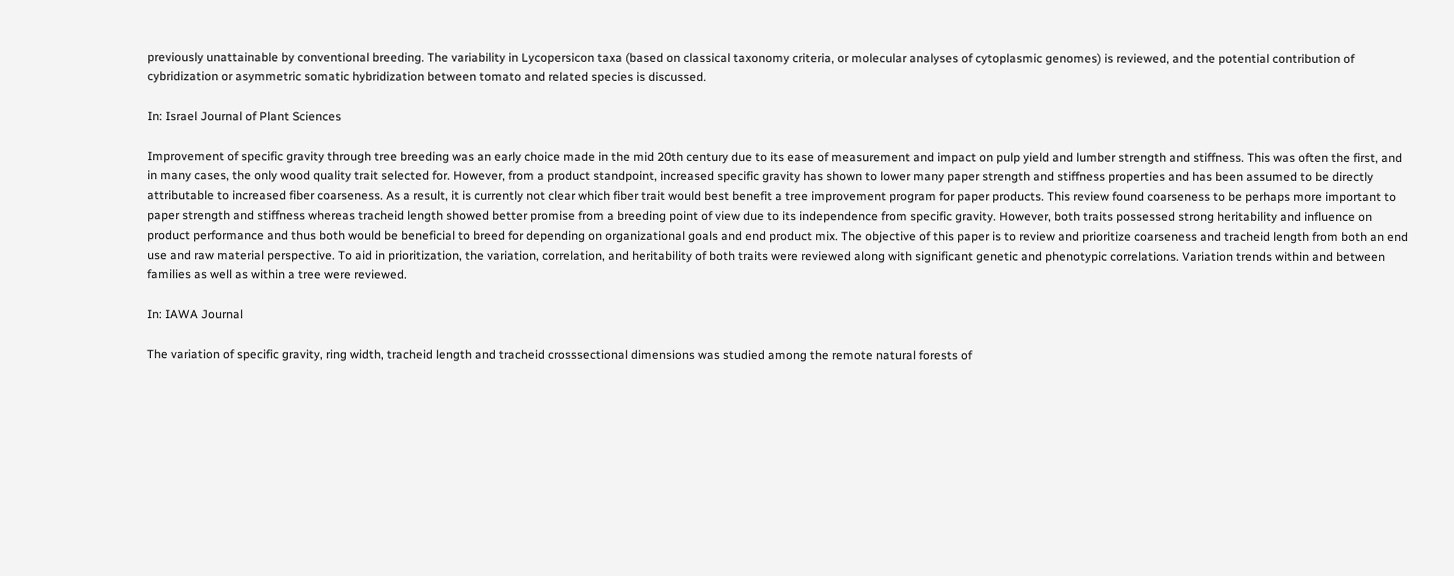previously unattainable by conventional breeding. The variability in Lycopersicon taxa (based on classical taxonomy criteria, or molecular analyses of cytoplasmic genomes) is reviewed, and the potential contribution of cybridization or asymmetric somatic hybridization between tomato and related species is discussed.

In: Israel Journal of Plant Sciences

Improvement of specific gravity through tree breeding was an early choice made in the mid 20th century due to its ease of measurement and impact on pulp yield and lumber strength and stiffness. This was often the first, and in many cases, the only wood quality trait selected for. However, from a product standpoint, increased specific gravity has shown to lower many paper strength and stiffness properties and has been assumed to be directly attributable to increased fiber coarseness. As a result, it is currently not clear which fiber trait would best benefit a tree improvement program for paper products. This review found coarseness to be perhaps more important to paper strength and stiffness whereas tracheid length showed better promise from a breeding point of view due to its independence from specific gravity. However, both traits possessed strong heritability and influence on product performance and thus both would be beneficial to breed for depending on organizational goals and end product mix. The objective of this paper is to review and prioritize coarseness and tracheid length from both an end use and raw material perspective. To aid in prioritization, the variation, correlation, and heritability of both traits were reviewed along with significant genetic and phenotypic correlations. Variation trends within and between families as well as within a tree were reviewed.

In: IAWA Journal

The variation of specific gravity, ring width, tracheid length and tracheid crosssectional dimensions was studied among the remote natural forests of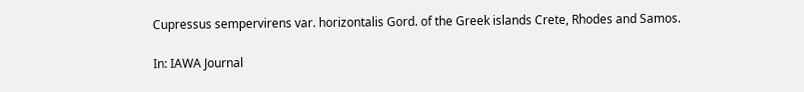Cupressus sempervirens var. horizontalis Gord. of the Greek islands Crete, Rhodes and Samos.

In: IAWA Journal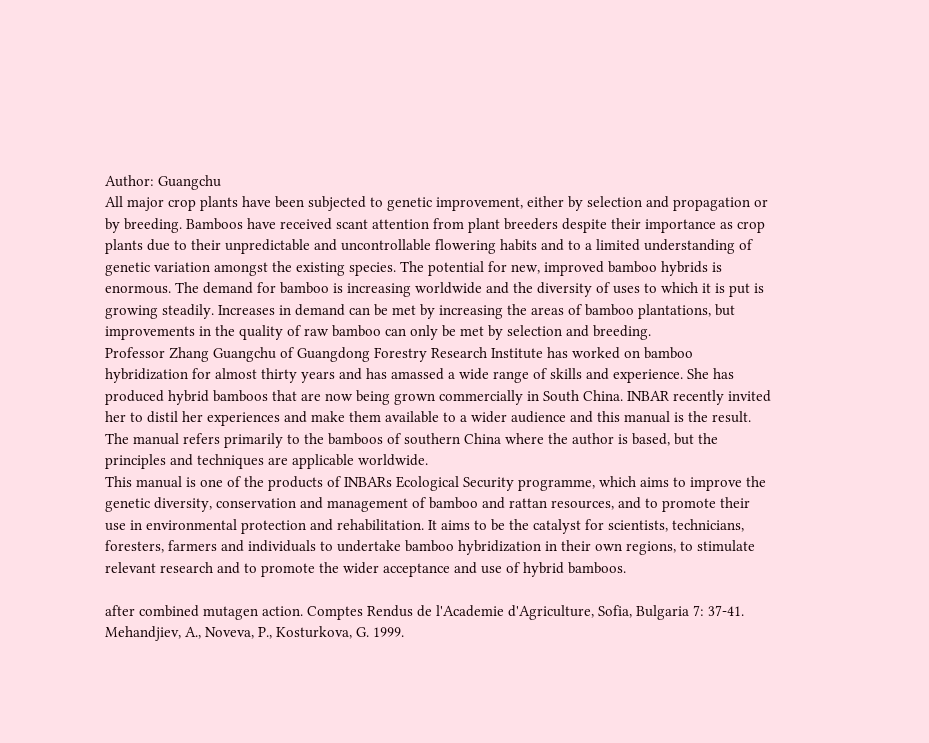Author: Guangchu
All major crop plants have been subjected to genetic improvement, either by selection and propagation or by breeding. Bamboos have received scant attention from plant breeders despite their importance as crop plants due to their unpredictable and uncontrollable flowering habits and to a limited understanding of genetic variation amongst the existing species. The potential for new, improved bamboo hybrids is enormous. The demand for bamboo is increasing worldwide and the diversity of uses to which it is put is growing steadily. Increases in demand can be met by increasing the areas of bamboo plantations, but improvements in the quality of raw bamboo can only be met by selection and breeding.
Professor Zhang Guangchu of Guangdong Forestry Research Institute has worked on bamboo hybridization for almost thirty years and has amassed a wide range of skills and experience. She has produced hybrid bamboos that are now being grown commercially in South China. INBAR recently invited her to distil her experiences and make them available to a wider audience and this manual is the result. The manual refers primarily to the bamboos of southern China where the author is based, but the principles and techniques are applicable worldwide.
This manual is one of the products of INBARs Ecological Security programme, which aims to improve the genetic diversity, conservation and management of bamboo and rattan resources, and to promote their use in environmental protection and rehabilitation. It aims to be the catalyst for scientists, technicians, foresters, farmers and individuals to undertake bamboo hybridization in their own regions, to stimulate relevant research and to promote the wider acceptance and use of hybrid bamboos.

after combined mutagen action. Comptes Rendus de l'Academie d'Agriculture, Sofia, Bulgaria 7: 37-41. Mehandjiev, A., Noveva, P., Kosturkova, G. 1999.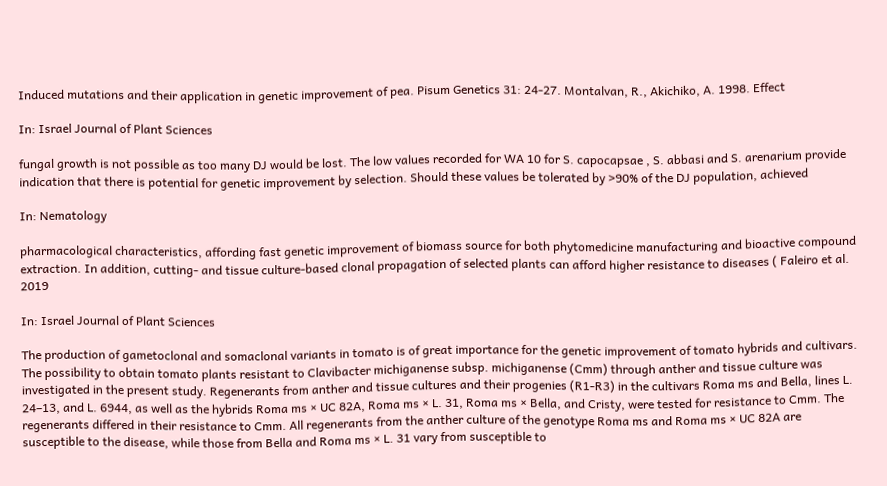Induced mutations and their application in genetic improvement of pea. Pisum Genetics 31: 24-27. Montalvan, R., Akichiko, A. 1998. Effect

In: Israel Journal of Plant Sciences

fungal growth is not possible as too many DJ would be lost. The low values recorded for WA 10 for S. capocapsae , S. abbasi and S. arenarium provide indication that there is potential for genetic improvement by selection. Should these values be tolerated by >90% of the DJ population, achieved

In: Nematology

pharmacological characteristics, affording fast genetic improvement of biomass source for both phytomedicine manufacturing and bioactive compound extraction. In addition, cutting- and tissue culture-based clonal propagation of selected plants can afford higher resistance to diseases ( Faleiro et al. 2019

In: Israel Journal of Plant Sciences

The production of gametoclonal and somaclonal variants in tomato is of great importance for the genetic improvement of tomato hybrids and cultivars. The possibility to obtain tomato plants resistant to Clavibacter michiganense subsp. michiganense (Cmm) through anther and tissue culture was investigated in the present study. Regenerants from anther and tissue cultures and their progenies (R1-R3) in the cultivars Roma ms and Bella, lines L. 24–13, and L. 6944, as well as the hybrids Roma ms × UC 82A, Roma ms × L. 31, Roma ms × Bella, and Cristy, were tested for resistance to Cmm. The regenerants differed in their resistance to Cmm. All regenerants from the anther culture of the genotype Roma ms and Roma ms × UC 82A are susceptible to the disease, while those from Bella and Roma ms × L. 31 vary from susceptible to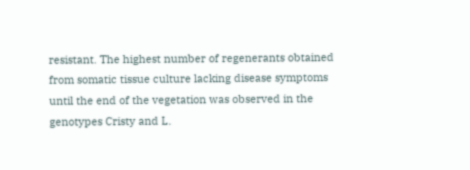resistant. The highest number of regenerants obtained from somatic tissue culture lacking disease symptoms until the end of the vegetation was observed in the genotypes Cristy and L.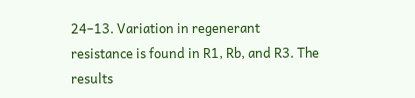24–13. Variation in regenerant resistance is found in R1, Rb, and R3. The results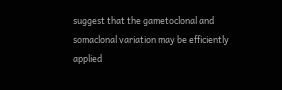suggest that the gametoclonal and somaclonal variation may be efficiently applied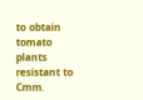to obtain tomato plants resistant to Cmm.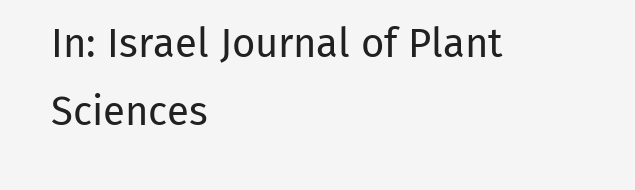In: Israel Journal of Plant Sciences